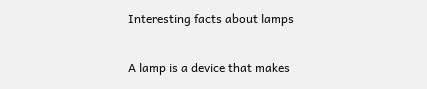Interesting facts about lamps

A lamp is a device that makes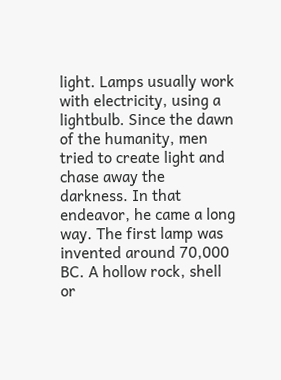light. Lamps usually work with electricity, using a lightbulb. Since the dawn of the humanity, men tried to create light and chase away the darkness. In that endeavor, he came a long way. The first lamp was invented around 70,000 BC. A hollow rock, shell or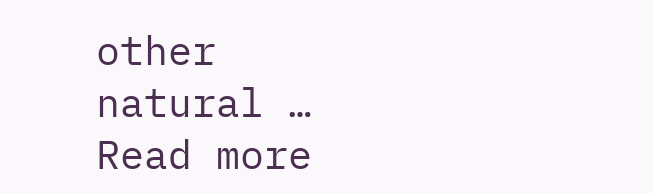other natural … Read more